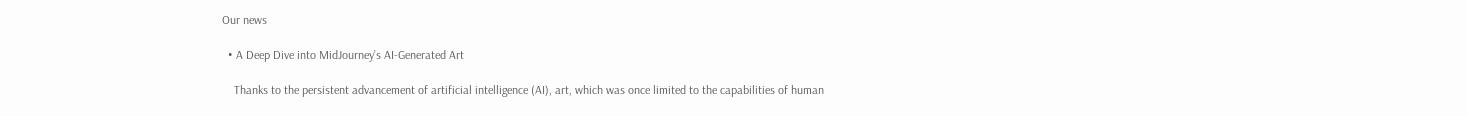Our news

  • A Deep Dive into MidJourney’s AI-Generated Art

    Thanks to the persistent advancement of artificial intelligence (AI), art, which was once limited to the capabilities of human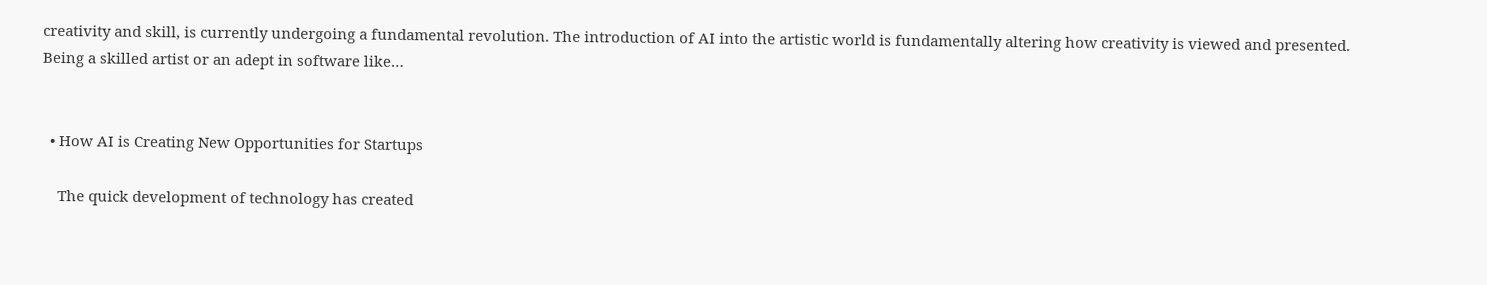creativity and skill, is currently undergoing a fundamental revolution. The introduction of AI into the artistic world is fundamentally altering how creativity is viewed and presented. Being a skilled artist or an adept in software like…


  • How AI is Creating New Opportunities for Startups

    The quick development of technology has created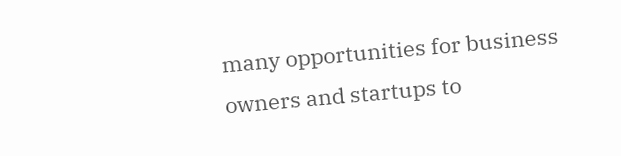many opportunities for business owners and startups to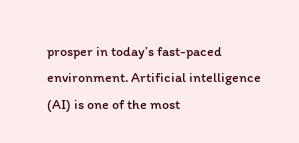prosper in today’s fast-paced environment. Artificial intelligence (AI) is one of the most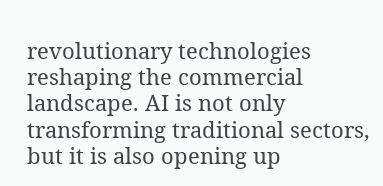revolutionary technologies reshaping the commercial landscape. AI is not only transforming traditional sectors, but it is also opening up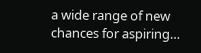a wide range of new chances for aspiring…